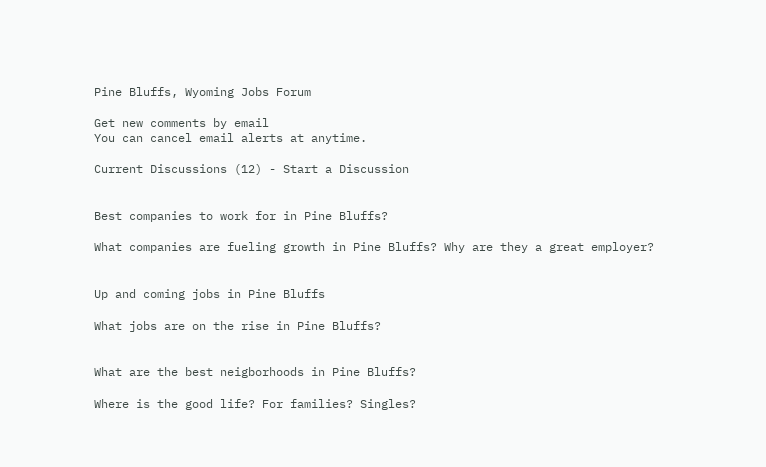Pine Bluffs, Wyoming Jobs Forum

Get new comments by email
You can cancel email alerts at anytime.

Current Discussions (12) - Start a Discussion


Best companies to work for in Pine Bluffs?

What companies are fueling growth in Pine Bluffs? Why are they a great employer?


Up and coming jobs in Pine Bluffs

What jobs are on the rise in Pine Bluffs?


What are the best neigborhoods in Pine Bluffs?

Where is the good life? For families? Singles?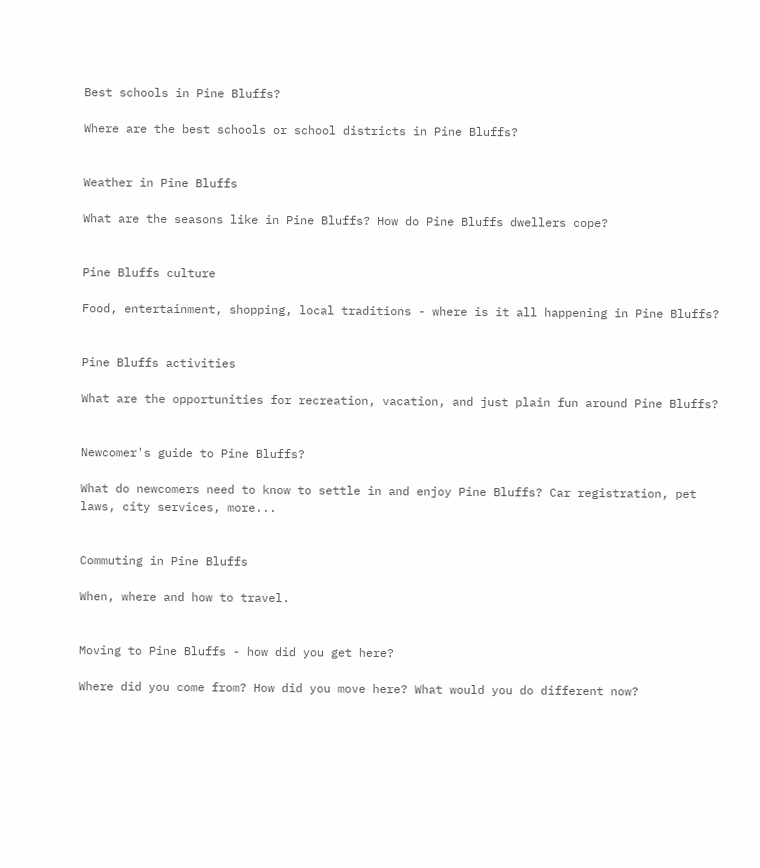Best schools in Pine Bluffs?

Where are the best schools or school districts in Pine Bluffs?


Weather in Pine Bluffs

What are the seasons like in Pine Bluffs? How do Pine Bluffs dwellers cope?


Pine Bluffs culture

Food, entertainment, shopping, local traditions - where is it all happening in Pine Bluffs?


Pine Bluffs activities

What are the opportunities for recreation, vacation, and just plain fun around Pine Bluffs?


Newcomer's guide to Pine Bluffs?

What do newcomers need to know to settle in and enjoy Pine Bluffs? Car registration, pet laws, city services, more...


Commuting in Pine Bluffs

When, where and how to travel.


Moving to Pine Bluffs - how did you get here?

Where did you come from? How did you move here? What would you do different now?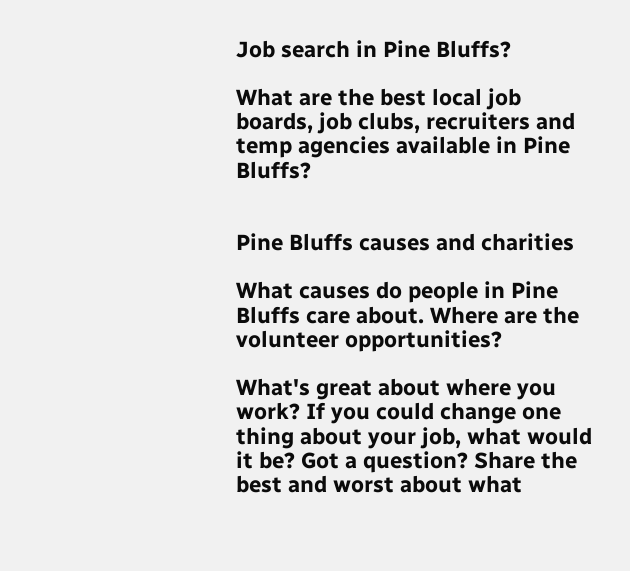Job search in Pine Bluffs?

What are the best local job boards, job clubs, recruiters and temp agencies available in Pine Bluffs?


Pine Bluffs causes and charities

What causes do people in Pine Bluffs care about. Where are the volunteer opportunities?

What's great about where you work? If you could change one thing about your job, what would it be? Got a question? Share the best and worst about what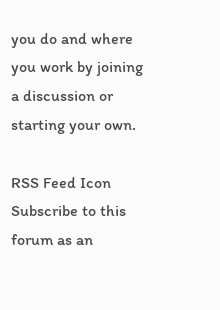you do and where you work by joining a discussion or starting your own.

RSS Feed Icon Subscribe to this forum as an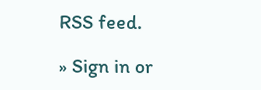RSS feed.

» Sign in or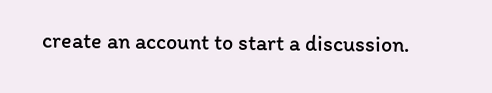create an account to start a discussion.